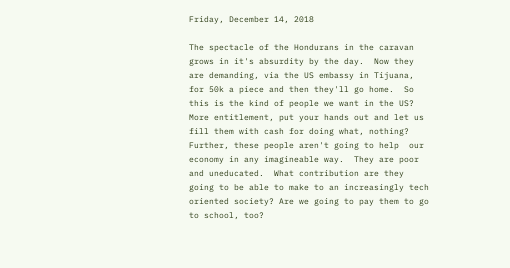Friday, December 14, 2018

The spectacle of the Hondurans in the caravan grows in it's absurdity by the day.  Now they are demanding, via the US embassy in Tijuana, for 50k a piece and then they'll go home.  So this is the kind of people we want in the US? More entitlement, put your hands out and let us fill them with cash for doing what, nothing?  Further, these people aren't going to help  our economy in any imagineable way.  They are poor and uneducated.  What contribution are they going to be able to make to an increasingly tech oriented society? Are we going to pay them to go to school, too?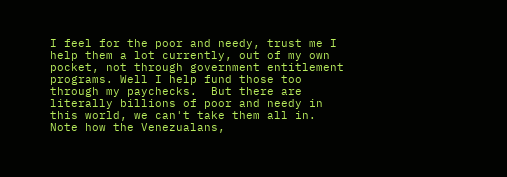I feel for the poor and needy, trust me I help them a lot currently, out of my own pocket, not through government entitlement programs. Well I help fund those too through my paychecks.  But there are literally billions of poor and needy in this world, we can't take them all in.  Note how the Venezualans,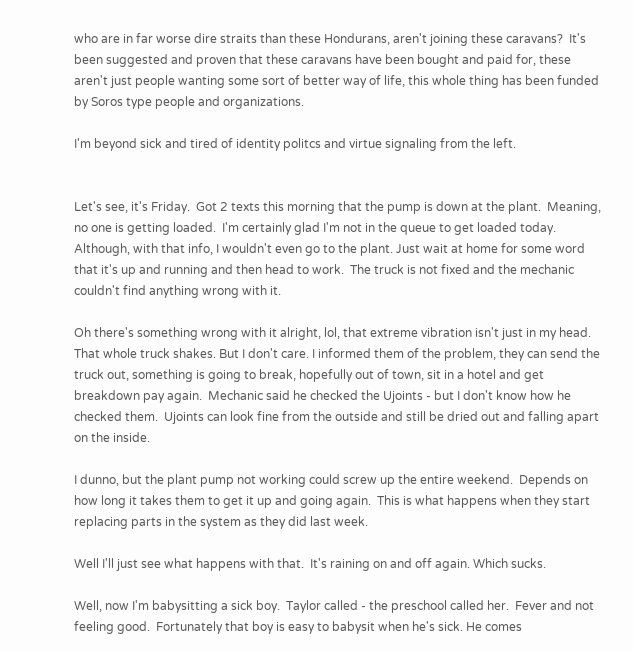who are in far worse dire straits than these Hondurans, aren't joining these caravans?  It's been suggested and proven that these caravans have been bought and paid for, these aren't just people wanting some sort of better way of life, this whole thing has been funded by Soros type people and organizations.

I'm beyond sick and tired of identity politcs and virtue signaling from the left.


Let's see, it's Friday.  Got 2 texts this morning that the pump is down at the plant.  Meaning, no one is getting loaded.  I'm certainly glad I'm not in the queue to get loaded today.  Although, with that info, I wouldn't even go to the plant. Just wait at home for some word that it's up and running and then head to work.  The truck is not fixed and the mechanic couldn't find anything wrong with it.

Oh there's something wrong with it alright, lol, that extreme vibration isn't just in my head.  That whole truck shakes. But I don't care. I informed them of the problem, they can send the truck out, something is going to break, hopefully out of town, sit in a hotel and get breakdown pay again.  Mechanic said he checked the Ujoints - but I don't know how he checked them.  Ujoints can look fine from the outside and still be dried out and falling apart on the inside.

I dunno, but the plant pump not working could screw up the entire weekend.  Depends on how long it takes them to get it up and going again.  This is what happens when they start replacing parts in the system as they did last week.

Well I'll just see what happens with that.  It's raining on and off again. Which sucks.

Well, now I'm babysitting a sick boy.  Taylor called - the preschool called her.  Fever and not feeling good.  Fortunately that boy is easy to babysit when he's sick. He comes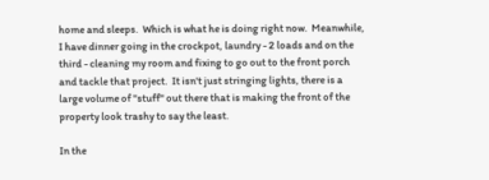home and sleeps.  Which is what he is doing right now.  Meanwhile, I have dinner going in the crockpot, laundry - 2 loads and on the third - cleaning my room and fixing to go out to the front porch and tackle that project.  It isn't just stringing lights, there is a large volume of "stuff" out there that is making the front of the property look trashy to say the least.

In the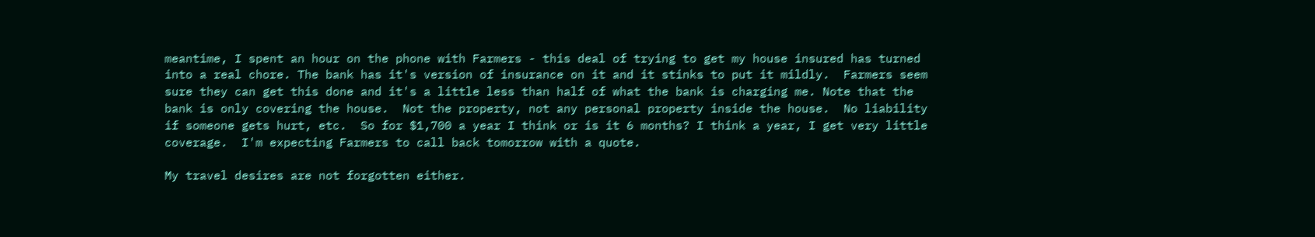meantime, I spent an hour on the phone with Farmers - this deal of trying to get my house insured has turned into a real chore. The bank has it's version of insurance on it and it stinks to put it mildly.  Farmers seem sure they can get this done and it's a little less than half of what the bank is charging me. Note that the bank is only covering the house.  Not the property, not any personal property inside the house.  No liability if someone gets hurt, etc.  So for $1,700 a year I think or is it 6 months? I think a year, I get very little coverage.  I'm expecting Farmers to call back tomorrow with a quote.

My travel desires are not forgotten either.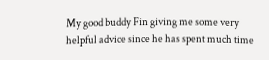My good buddy Fin giving me some very helpful advice since he has spent much time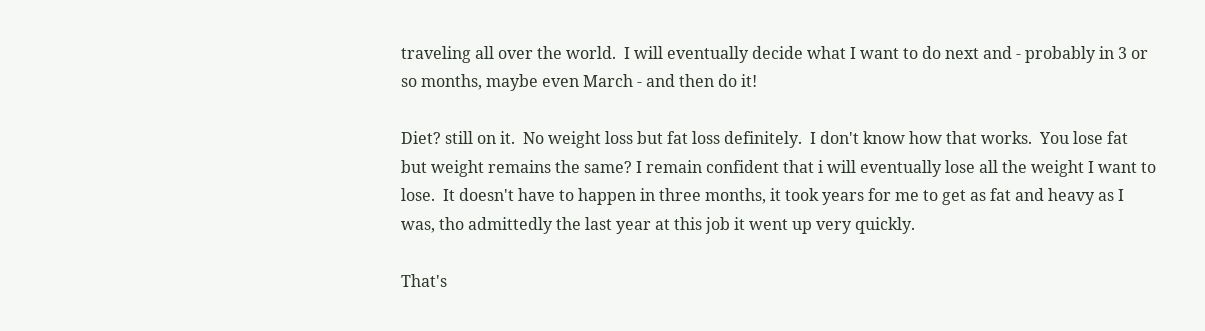traveling all over the world.  I will eventually decide what I want to do next and - probably in 3 or so months, maybe even March - and then do it!

Diet? still on it.  No weight loss but fat loss definitely.  I don't know how that works.  You lose fat but weight remains the same? I remain confident that i will eventually lose all the weight I want to lose.  It doesn't have to happen in three months, it took years for me to get as fat and heavy as I was, tho admittedly the last year at this job it went up very quickly.

That's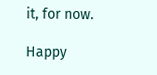it, for now.

Happy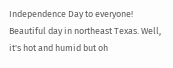Independence Day to everyone! Beautiful day in northeast Texas. Well, it's hot and humid but oh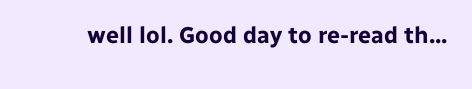well lol. Good day to re-read th...